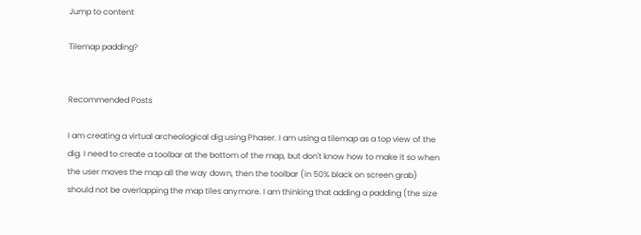Jump to content

Tilemap padding?


Recommended Posts

I am creating a virtual archeological dig using Phaser. I am using a tilemap as a top view of the dig. I need to create a toolbar at the bottom of the map, but don't know how to make it so when the user moves the map all the way down, then the toolbar (in 50% black on screen grab) should not be overlapping the map tiles anymore. I am thinking that adding a padding (the size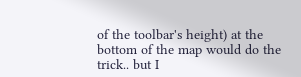of the toolbar's height) at the bottom of the map would do the trick.. but I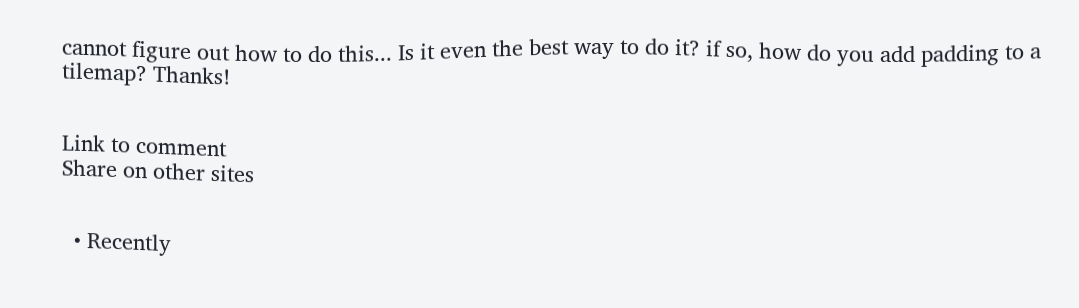cannot figure out how to do this... Is it even the best way to do it? if so, how do you add padding to a tilemap? Thanks!


Link to comment
Share on other sites


  • Recently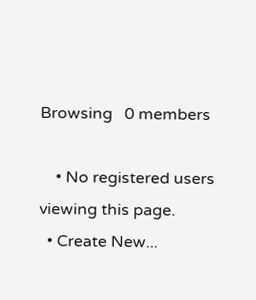Browsing   0 members

    • No registered users viewing this page.
  • Create New...